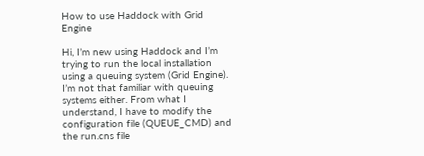How to use Haddock with Grid Engine

Hi, I’m new using Haddock and I’m trying to run the local installation using a queuing system (Grid Engine). I’m not that familiar with queuing systems either. From what I understand, I have to modify the configuration file (QUEUE_CMD) and the run.cns file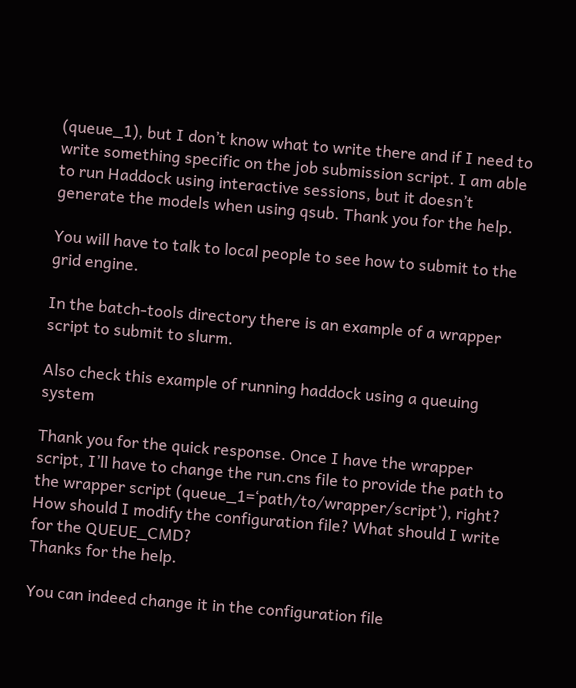(queue_1), but I don’t know what to write there and if I need to write something specific on the job submission script. I am able to run Haddock using interactive sessions, but it doesn’t generate the models when using qsub. Thank you for the help.

You will have to talk to local people to see how to submit to the grid engine.

In the batch-tools directory there is an example of a wrapper script to submit to slurm.

Also check this example of running haddock using a queuing system

Thank you for the quick response. Once I have the wrapper script, I’ll have to change the run.cns file to provide the path to the wrapper script (queue_1=‘path/to/wrapper/script’), right?
How should I modify the configuration file? What should I write for the QUEUE_CMD?
Thanks for the help.

You can indeed change it in the configuration file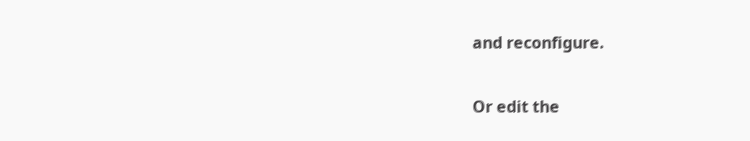and reconfigure.

Or edit the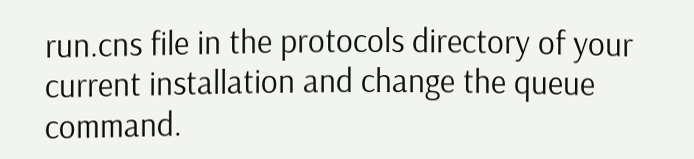run.cns file in the protocols directory of your current installation and change the queue command.